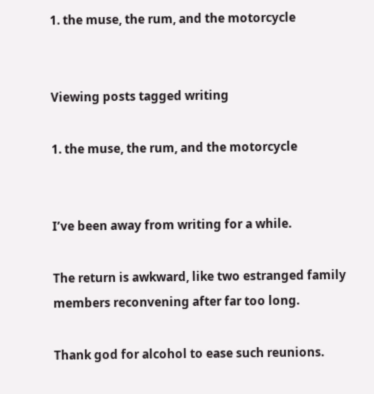1. the muse, the rum, and the motorcycle


Viewing posts tagged writing

1. the muse, the rum, and the motorcycle


I’ve been away from writing for a while.

The return is awkward, like two estranged family members reconvening after far too long.

Thank god for alcohol to ease such reunions.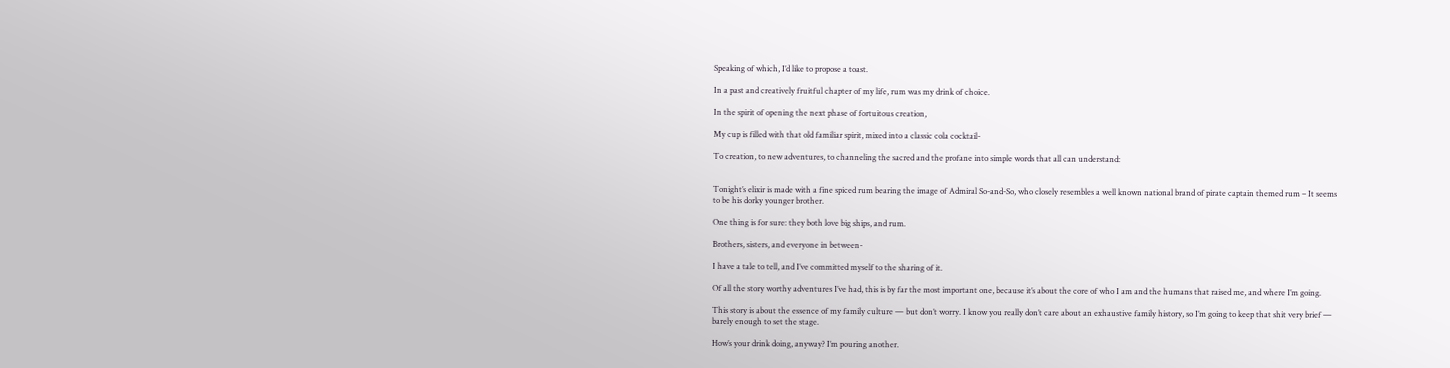Speaking of which, I’d like to propose a toast.

In a past and creatively fruitful chapter of my life, rum was my drink of choice.

In the spirit of opening the next phase of fortuitous creation,

My cup is filled with that old familiar spirit, mixed into a classic cola cocktail-

To creation, to new adventures, to channeling the sacred and the profane into simple words that all can understand:


Tonight’s elixir is made with a fine spiced rum bearing the image of Admiral So-and-So, who closely resembles a well known national brand of pirate captain themed rum – It seems to be his dorky younger brother.

One thing is for sure: they both love big ships, and rum.

Brothers, sisters, and everyone in between-

I have a tale to tell, and I’ve committed myself to the sharing of it.

Of all the story worthy adventures I’ve had, this is by far the most important one, because it’s about the core of who I am and the humans that raised me, and where I’m going.

This story is about the essence of my family culture — but don’t worry. I know you really don’t care about an exhaustive family history, so I’m going to keep that shit very brief — barely enough to set the stage.

How’s your drink doing, anyway? I’m pouring another.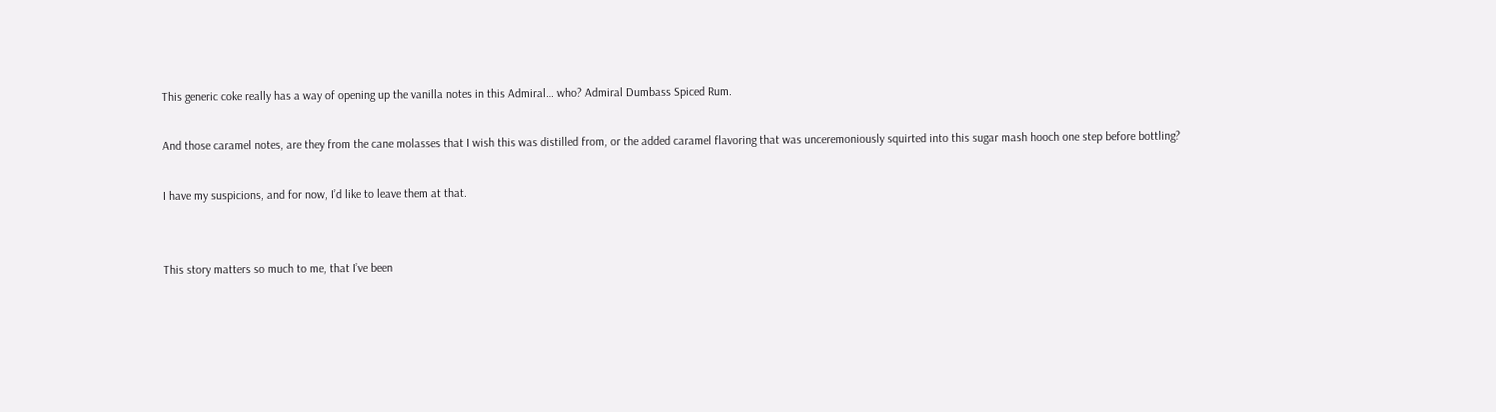This generic coke really has a way of opening up the vanilla notes in this Admiral… who? Admiral Dumbass Spiced Rum.

And those caramel notes, are they from the cane molasses that I wish this was distilled from, or the added caramel flavoring that was unceremoniously squirted into this sugar mash hooch one step before bottling?

I have my suspicions, and for now, I’d like to leave them at that.


This story matters so much to me, that I’ve been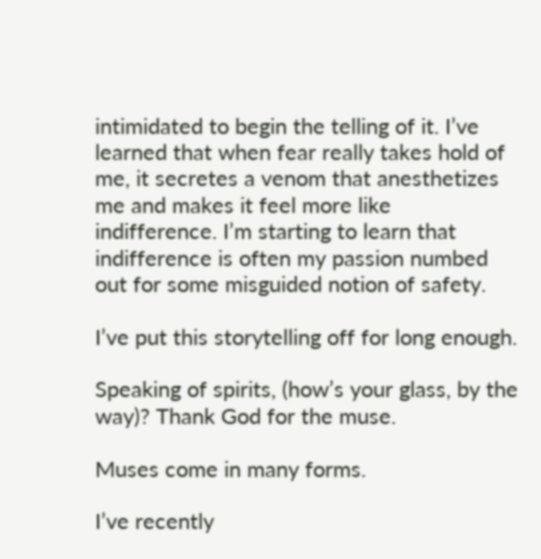intimidated to begin the telling of it. I’ve learned that when fear really takes hold of me, it secretes a venom that anesthetizes me and makes it feel more like indifference. I’m starting to learn that indifference is often my passion numbed out for some misguided notion of safety.

I’ve put this storytelling off for long enough.

Speaking of spirits, (how’s your glass, by the way)? Thank God for the muse.

Muses come in many forms.

I’ve recently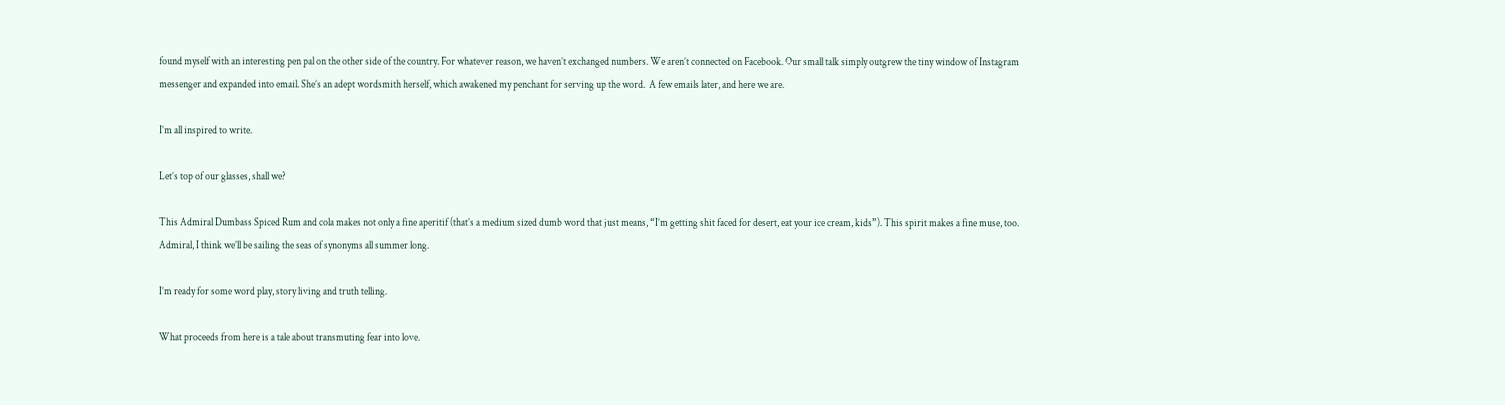found myself with an interesting pen pal on the other side of the country. For whatever reason, we haven’t exchanged numbers. We aren’t connected on Facebook. Our small talk simply outgrew the tiny window of Instagram messenger and expanded into email. She’s an adept wordsmith herself, which awakened my penchant for serving up the word.  A few emails later, and here we are.

I’m all inspired to write.

Let’s top of our glasses, shall we?

This Admiral Dumbass Spiced Rum and cola makes not only a fine aperitif (that’s a medium sized dumb word that just means, “I’m getting shit faced for desert, eat your ice cream, kids”). This spirit makes a fine muse, too.  Admiral, I think we’ll be sailing the seas of synonyms all summer long.

I’m ready for some word play, story living and truth telling.

What proceeds from here is a tale about transmuting fear into love.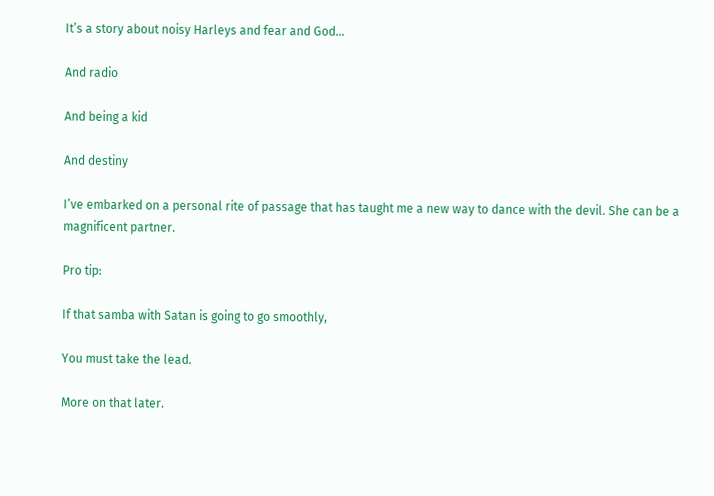It’s a story about noisy Harleys and fear and God…

And radio

And being a kid

And destiny

I’ve embarked on a personal rite of passage that has taught me a new way to dance with the devil. She can be a magnificent partner.

Pro tip:

If that samba with Satan is going to go smoothly,

You must take the lead.

More on that later.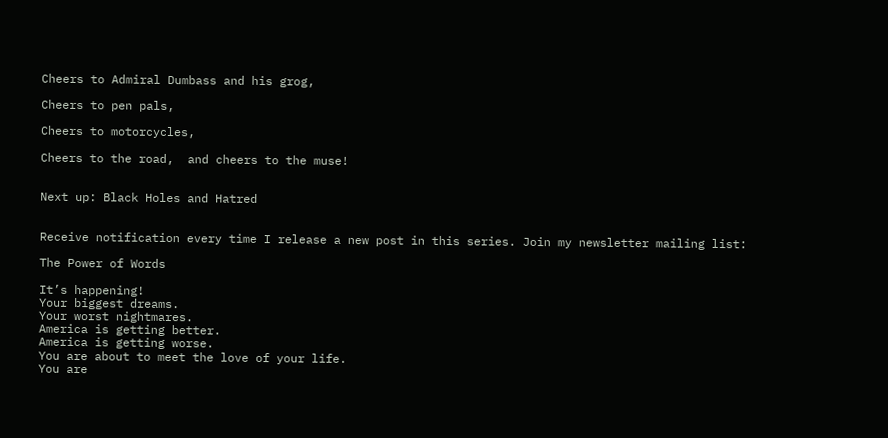Cheers to Admiral Dumbass and his grog,

Cheers to pen pals,

Cheers to motorcycles,

Cheers to the road,  and cheers to the muse!


Next up: Black Holes and Hatred


Receive notification every time I release a new post in this series. Join my newsletter mailing list:

The Power of Words

It’s happening!
Your biggest dreams.
Your worst nightmares.
America is getting better.
America is getting worse.
You are about to meet the love of your life.
You are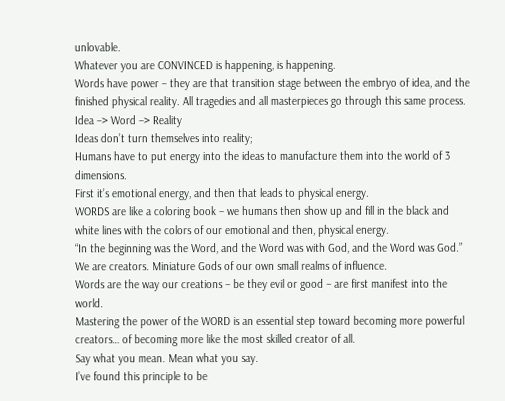unlovable.
Whatever you are CONVINCED is happening, is happening.
Words have power – they are that transition stage between the embryo of idea, and the finished physical reality. All tragedies and all masterpieces go through this same process.
Idea –> Word –> Reality
Ideas don’t turn themselves into reality;
Humans have to put energy into the ideas to manufacture them into the world of 3 dimensions.
First it’s emotional energy, and then that leads to physical energy.
WORDS are like a coloring book – we humans then show up and fill in the black and white lines with the colors of our emotional and then, physical energy.
“In the beginning was the Word, and the Word was with God, and the Word was God.”
We are creators. Miniature Gods of our own small realms of influence.
Words are the way our creations – be they evil or good – are first manifest into the world.
Mastering the power of the WORD is an essential step toward becoming more powerful creators… of becoming more like the most skilled creator of all.
Say what you mean. Mean what you say.
I’ve found this principle to be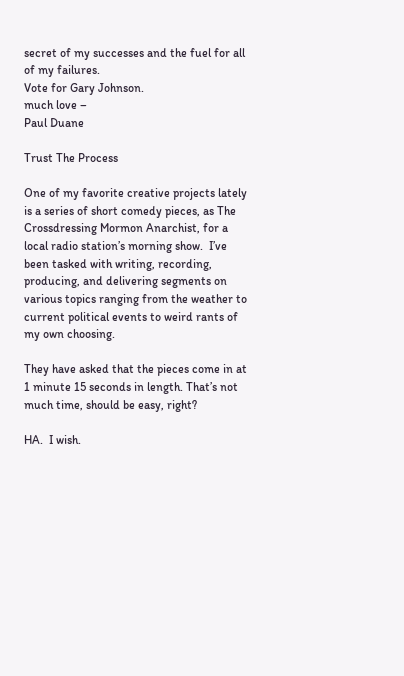secret of my successes and the fuel for all of my failures.
Vote for Gary Johnson.
much love –
Paul Duane

Trust The Process

One of my favorite creative projects lately is a series of short comedy pieces, as The Crossdressing Mormon Anarchist, for a local radio station’s morning show.  I’ve been tasked with writing, recording, producing, and delivering segments on various topics ranging from the weather to current political events to weird rants of my own choosing.

They have asked that the pieces come in at 1 minute 15 seconds in length. That’s not much time, should be easy, right?

HA.  I wish.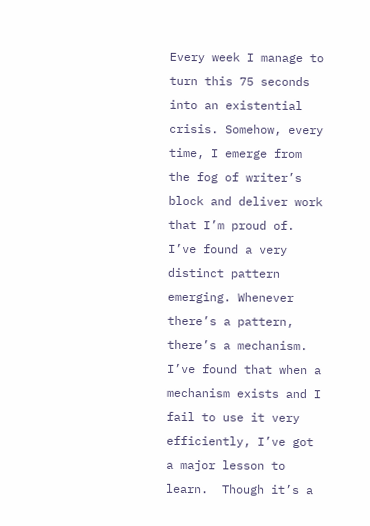Every week I manage to turn this 75 seconds into an existential crisis. Somehow, every time, I emerge from the fog of writer’s block and deliver work that I’m proud of.  I’ve found a very distinct pattern emerging. Whenever there’s a pattern, there’s a mechanism.  I’ve found that when a mechanism exists and I fail to use it very efficiently, I’ve got a major lesson to learn.  Though it’s a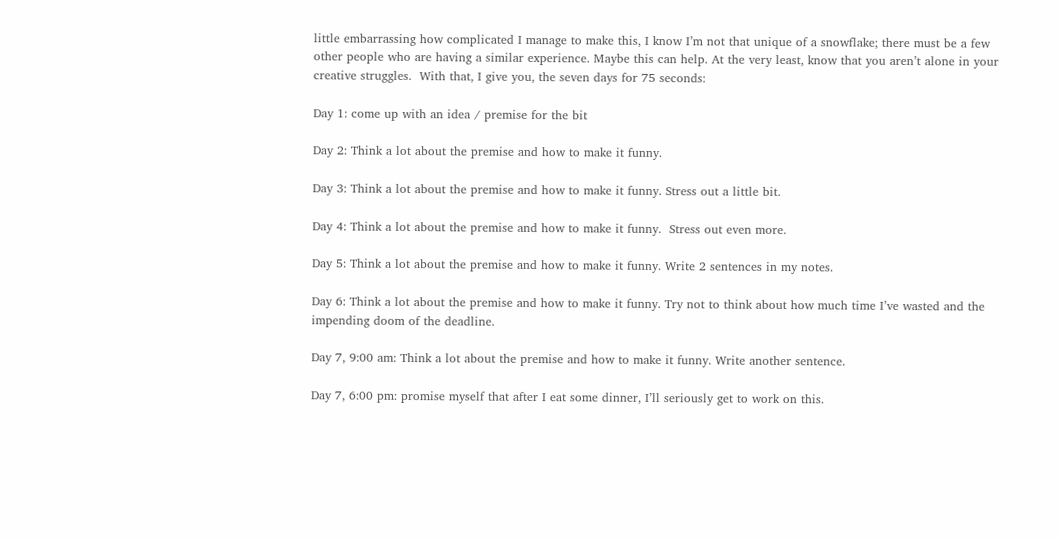little embarrassing how complicated I manage to make this, I know I’m not that unique of a snowflake; there must be a few other people who are having a similar experience. Maybe this can help. At the very least, know that you aren’t alone in your creative struggles.  With that, I give you, the seven days for 75 seconds:

Day 1: come up with an idea / premise for the bit

Day 2: Think a lot about the premise and how to make it funny.

Day 3: Think a lot about the premise and how to make it funny. Stress out a little bit.

Day 4: Think a lot about the premise and how to make it funny.  Stress out even more.

Day 5: Think a lot about the premise and how to make it funny. Write 2 sentences in my notes.

Day 6: Think a lot about the premise and how to make it funny. Try not to think about how much time I’ve wasted and the impending doom of the deadline.

Day 7, 9:00 am: Think a lot about the premise and how to make it funny. Write another sentence.

Day 7, 6:00 pm: promise myself that after I eat some dinner, I’ll seriously get to work on this.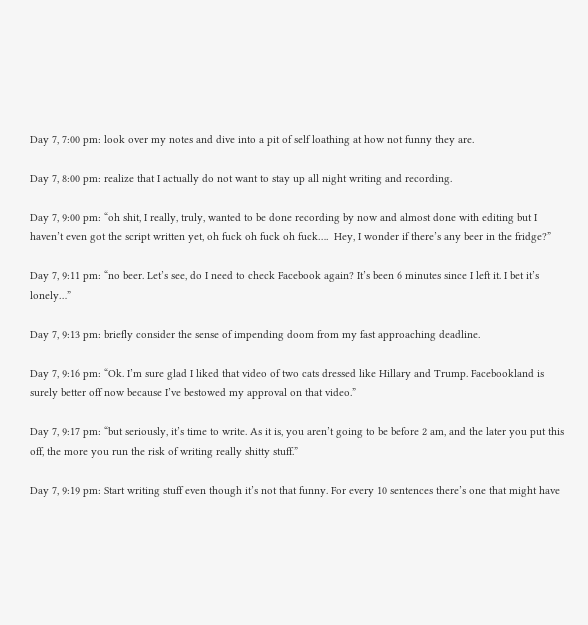Day 7, 7:00 pm: look over my notes and dive into a pit of self loathing at how not funny they are.

Day 7, 8:00 pm: realize that I actually do not want to stay up all night writing and recording.

Day 7, 9:00 pm: “oh shit, I really, truly, wanted to be done recording by now and almost done with editing but I haven’t even got the script written yet, oh fuck oh fuck oh fuck….  Hey, I wonder if there’s any beer in the fridge?”

Day 7, 9:11 pm: “no beer. Let’s see, do I need to check Facebook again? It’s been 6 minutes since I left it. I bet it’s lonely…”

Day 7, 9:13 pm: briefly consider the sense of impending doom from my fast approaching deadline.

Day 7, 9:16 pm: “Ok. I’m sure glad I liked that video of two cats dressed like Hillary and Trump. Facebookland is surely better off now because I’ve bestowed my approval on that video.”

Day 7, 9:17 pm: “but seriously, it’s time to write. As it is, you aren’t going to be before 2 am, and the later you put this off, the more you run the risk of writing really shitty stuff.”

Day 7, 9:19 pm: Start writing stuff even though it’s not that funny. For every 10 sentences there’s one that might have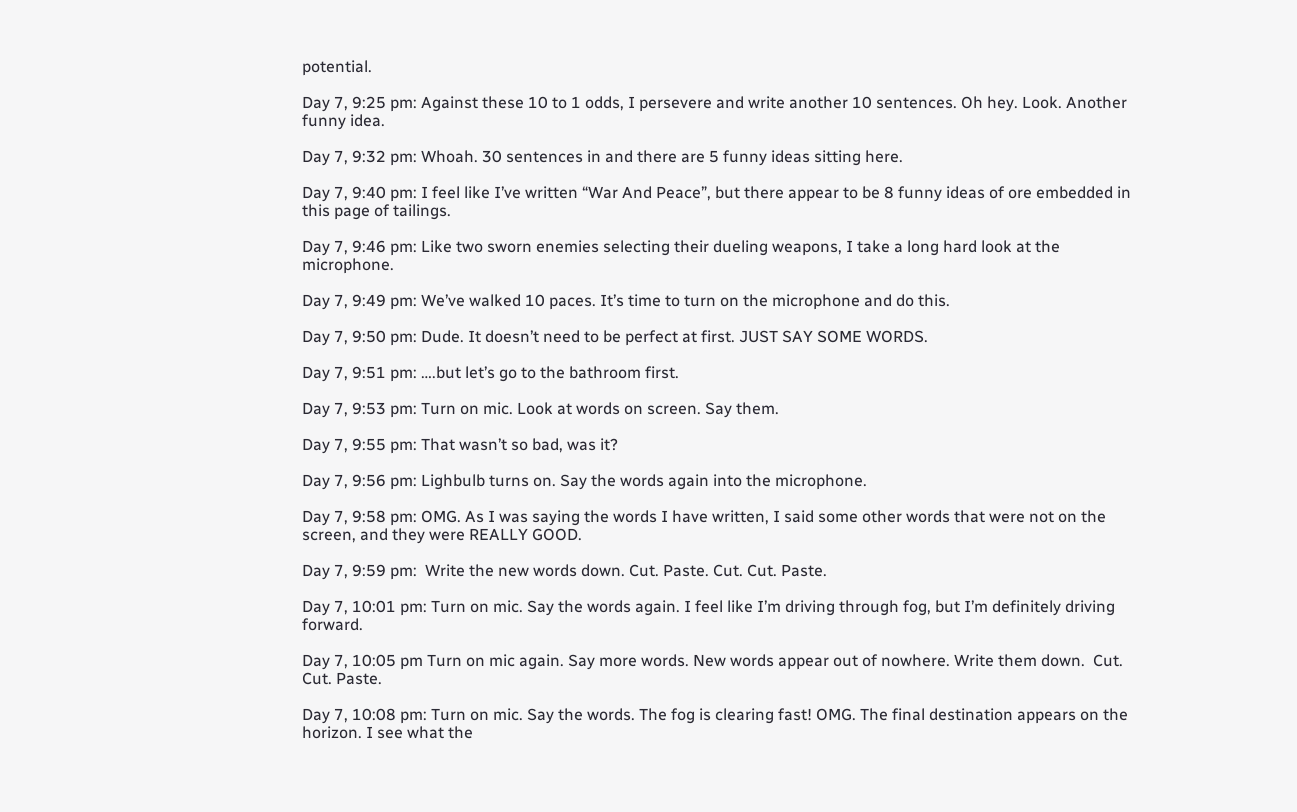potential.

Day 7, 9:25 pm: Against these 10 to 1 odds, I persevere and write another 10 sentences. Oh hey. Look. Another funny idea.

Day 7, 9:32 pm: Whoah. 30 sentences in and there are 5 funny ideas sitting here.

Day 7, 9:40 pm: I feel like I’ve written “War And Peace”, but there appear to be 8 funny ideas of ore embedded in this page of tailings.

Day 7, 9:46 pm: Like two sworn enemies selecting their dueling weapons, I take a long hard look at the microphone.

Day 7, 9:49 pm: We’ve walked 10 paces. It’s time to turn on the microphone and do this.

Day 7, 9:50 pm: Dude. It doesn’t need to be perfect at first. JUST SAY SOME WORDS.

Day 7, 9:51 pm: ….but let’s go to the bathroom first.

Day 7, 9:53 pm: Turn on mic. Look at words on screen. Say them.

Day 7, 9:55 pm: That wasn’t so bad, was it?

Day 7, 9:56 pm: Lighbulb turns on. Say the words again into the microphone.

Day 7, 9:58 pm: OMG. As I was saying the words I have written, I said some other words that were not on the screen, and they were REALLY GOOD.

Day 7, 9:59 pm:  Write the new words down. Cut. Paste. Cut. Cut. Paste.

Day 7, 10:01 pm: Turn on mic. Say the words again. I feel like I’m driving through fog, but I’m definitely driving forward.

Day 7, 10:05 pm Turn on mic again. Say more words. New words appear out of nowhere. Write them down.  Cut. Cut. Paste.

Day 7, 10:08 pm: Turn on mic. Say the words. The fog is clearing fast! OMG. The final destination appears on the horizon. I see what the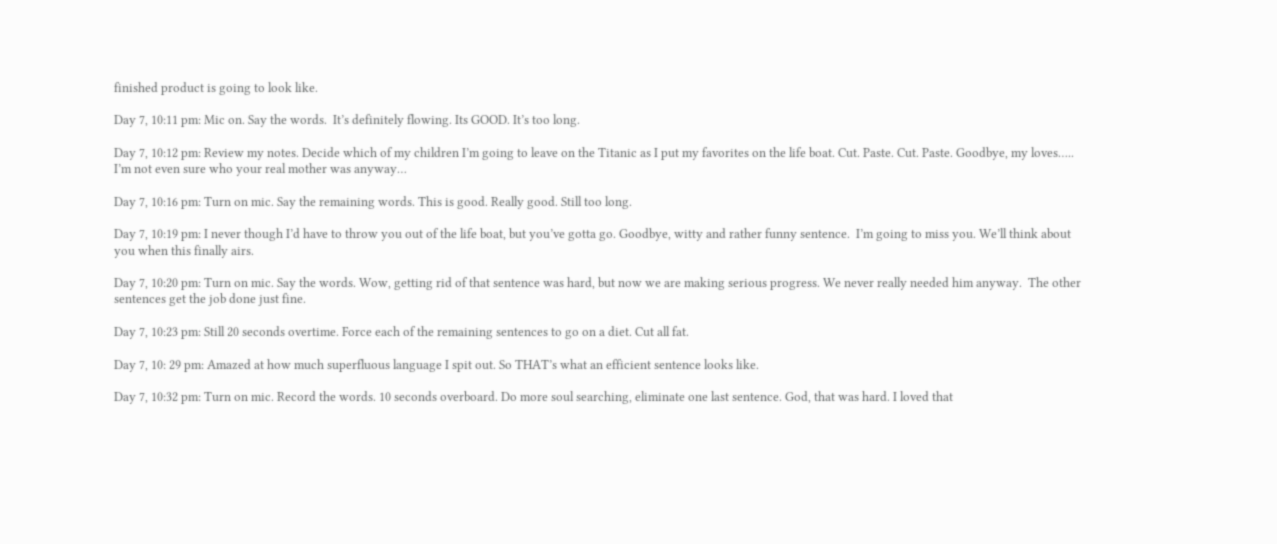finished product is going to look like.

Day 7, 10:11 pm: Mic on. Say the words.  It’s definitely flowing. Its GOOD. It’s too long.

Day 7, 10:12 pm: Review my notes. Decide which of my children I’m going to leave on the Titanic as I put my favorites on the life boat. Cut. Paste. Cut. Paste. Goodbye, my loves…..    I’m not even sure who your real mother was anyway…

Day 7, 10:16 pm: Turn on mic. Say the remaining words. This is good. Really good. Still too long.

Day 7, 10:19 pm: I never though I’d have to throw you out of the life boat, but you’ve gotta go. Goodbye, witty and rather funny sentence.  I’m going to miss you. We’ll think about you when this finally airs.

Day 7, 10:20 pm: Turn on mic. Say the words. Wow, getting rid of that sentence was hard, but now we are making serious progress. We never really needed him anyway.  The other sentences get the job done just fine.

Day 7, 10:23 pm: Still 20 seconds overtime. Force each of the remaining sentences to go on a diet. Cut all fat.

Day 7, 10: 29 pm: Amazed at how much superfluous language I spit out. So THAT’s what an efficient sentence looks like.

Day 7, 10:32 pm: Turn on mic. Record the words. 10 seconds overboard. Do more soul searching, eliminate one last sentence. God, that was hard. I loved that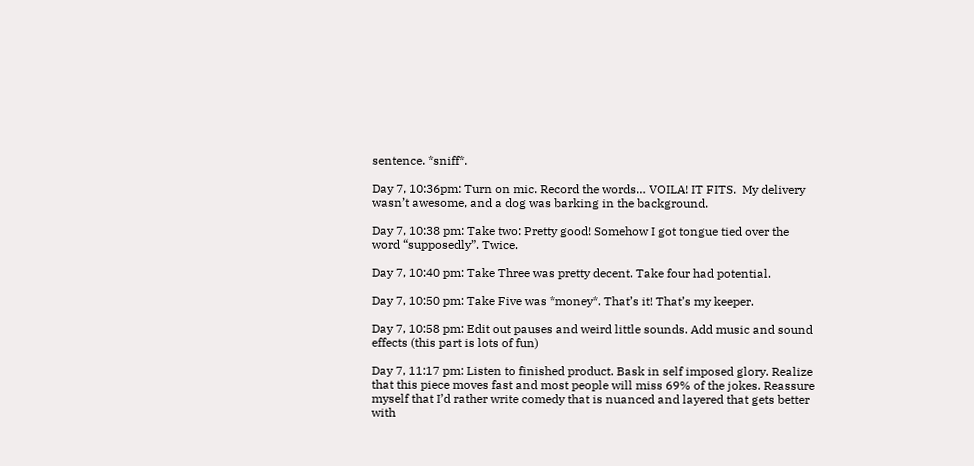sentence. *sniff*.

Day 7, 10:36pm: Turn on mic. Record the words… VOILA! IT FITS.  My delivery wasn’t awesome, and a dog was barking in the background.

Day 7, 10:38 pm: Take two: Pretty good! Somehow I got tongue tied over the word “supposedly”. Twice.

Day 7, 10:40 pm: Take Three was pretty decent. Take four had potential.

Day 7, 10:50 pm: Take Five was *money*. That’s it! That’s my keeper.

Day 7, 10:58 pm: Edit out pauses and weird little sounds. Add music and sound effects (this part is lots of fun)

Day 7, 11:17 pm: Listen to finished product. Bask in self imposed glory. Realize that this piece moves fast and most people will miss 69% of the jokes. Reassure myself that I’d rather write comedy that is nuanced and layered that gets better with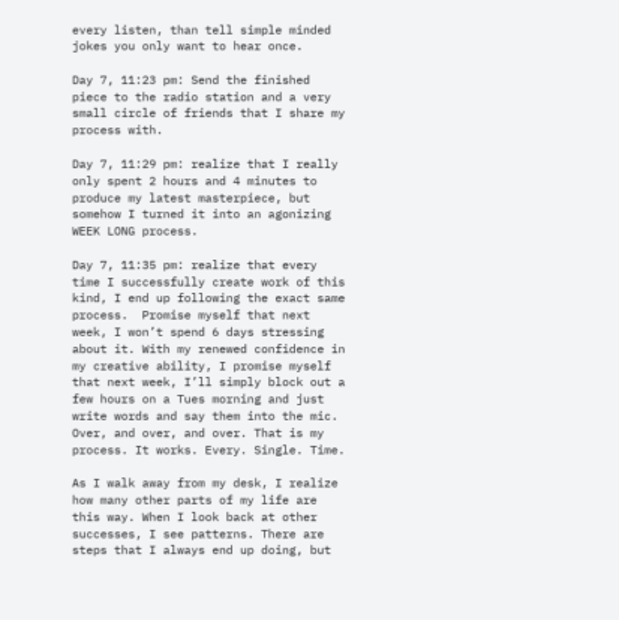every listen, than tell simple minded jokes you only want to hear once.

Day 7, 11:23 pm: Send the finished piece to the radio station and a very small circle of friends that I share my process with.

Day 7, 11:29 pm: realize that I really only spent 2 hours and 4 minutes to produce my latest masterpiece, but somehow I turned it into an agonizing WEEK LONG process.

Day 7, 11:35 pm: realize that every time I successfully create work of this kind, I end up following the exact same process.  Promise myself that next week, I won’t spend 6 days stressing about it. With my renewed confidence in my creative ability, I promise myself that next week, I’ll simply block out a few hours on a Tues morning and just write words and say them into the mic. Over, and over, and over. That is my process. It works. Every. Single. Time.

As I walk away from my desk, I realize how many other parts of my life are this way. When I look back at other successes, I see patterns. There are steps that I always end up doing, but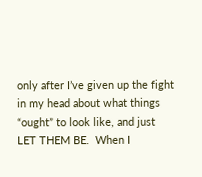only after I’ve given up the fight in my head about what things “ought” to look like, and just LET THEM BE.  When I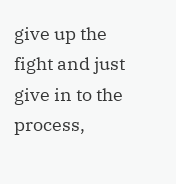give up the fight and just give in to the process,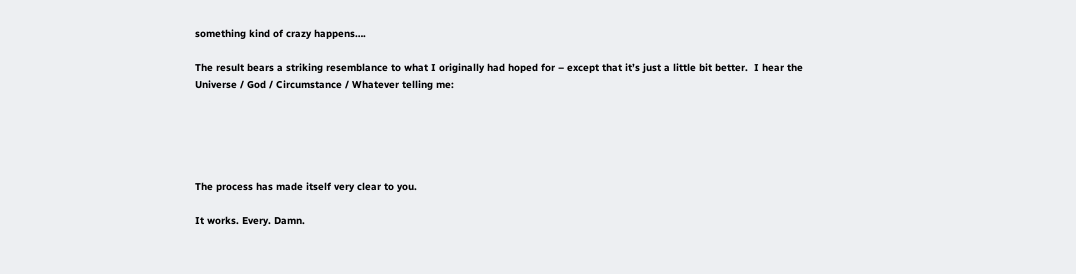something kind of crazy happens….

The result bears a striking resemblance to what I originally had hoped for – except that it’s just a little bit better.  I hear the Universe / God / Circumstance / Whatever telling me:





The process has made itself very clear to you.

It works. Every. Damn.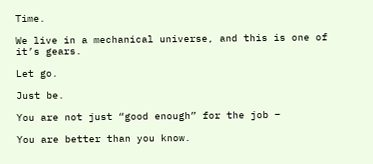Time.

We live in a mechanical universe, and this is one of it’s gears.

Let go.

Just be.

You are not just “good enough” for the job –

You are better than you know.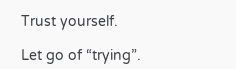Trust yourself.

Let go of “trying”.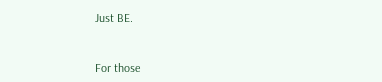Just BE.


For those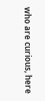who are curious, here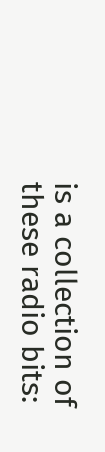is a collection of these radio bits: